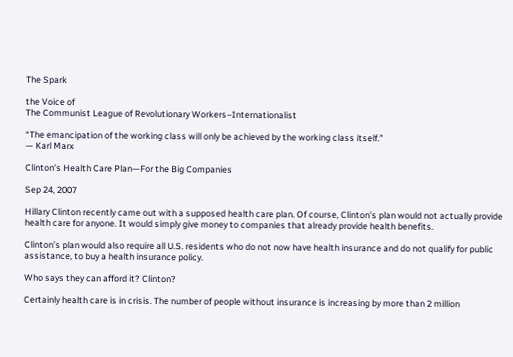The Spark

the Voice of
The Communist League of Revolutionary Workers–Internationalist

“The emancipation of the working class will only be achieved by the working class itself.”
— Karl Marx

Clinton’s Health Care Plan—For the Big Companies

Sep 24, 2007

Hillary Clinton recently came out with a supposed health care plan. Of course, Clinton’s plan would not actually provide health care for anyone. It would simply give money to companies that already provide health benefits.

Clinton’s plan would also require all U.S. residents who do not now have health insurance and do not qualify for public assistance, to buy a health insurance policy.

Who says they can afford it? Clinton?

Certainly health care is in crisis. The number of people without insurance is increasing by more than 2 million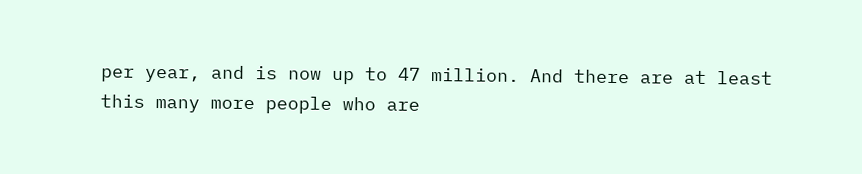per year, and is now up to 47 million. And there are at least this many more people who are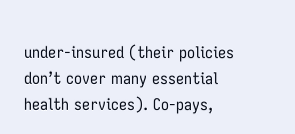under-insured (their policies don’t cover many essential health services). Co-pays,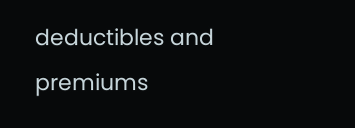deductibles and premiums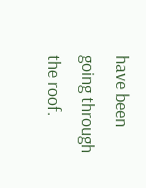have been going through the roof.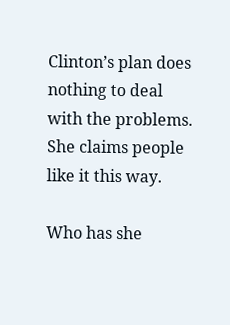Clinton’s plan does nothing to deal with the problems. She claims people like it this way.

Who has she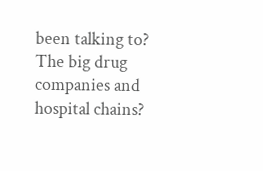been talking to? The big drug companies and hospital chains?